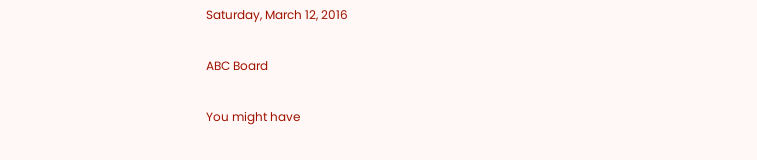Saturday, March 12, 2016

ABC Board

You might have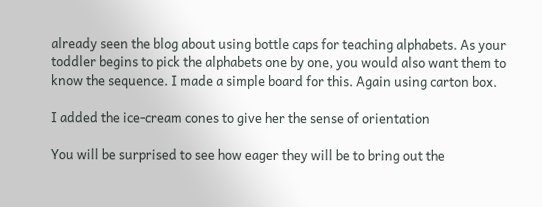already seen the blog about using bottle caps for teaching alphabets. As your toddler begins to pick the alphabets one by one, you would also want them to know the sequence. I made a simple board for this. Again using carton box.

I added the ice-cream cones to give her the sense of orientation

You will be surprised to see how eager they will be to bring out the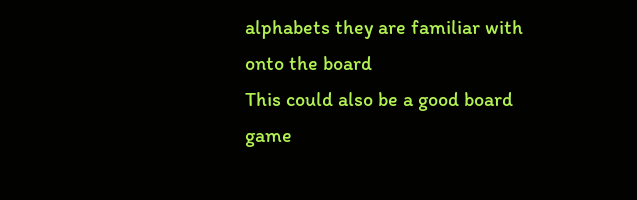alphabets they are familiar with onto the board
This could also be a good board game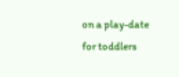on a play-date for toddlers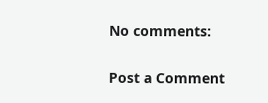No comments:

Post a Comment